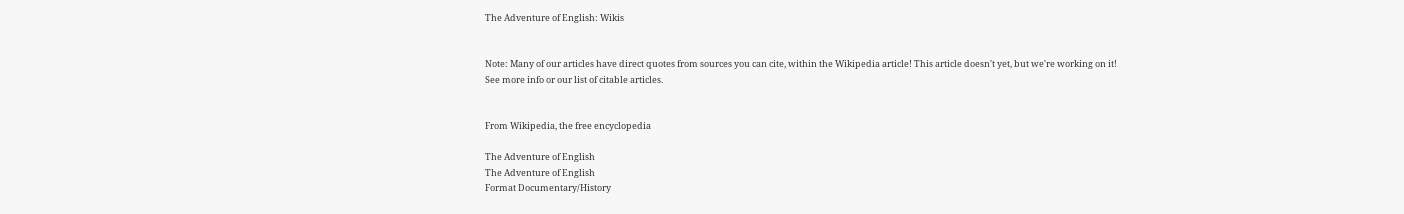The Adventure of English: Wikis


Note: Many of our articles have direct quotes from sources you can cite, within the Wikipedia article! This article doesn't yet, but we're working on it! See more info or our list of citable articles.


From Wikipedia, the free encyclopedia

The Adventure of English
The Adventure of English
Format Documentary/History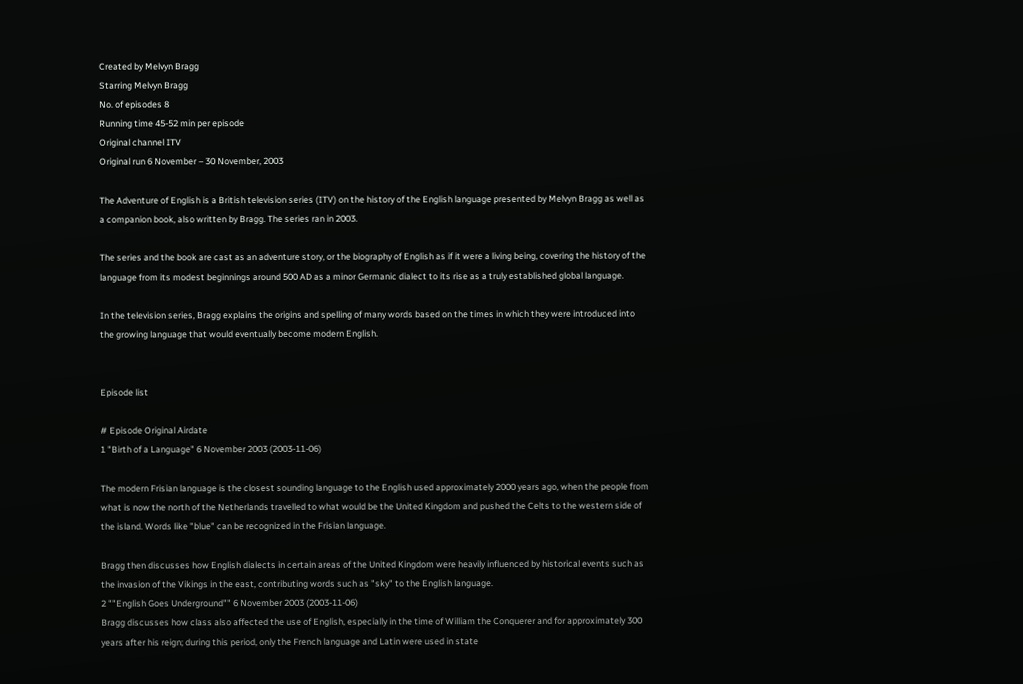Created by Melvyn Bragg
Starring Melvyn Bragg
No. of episodes 8
Running time 45-52 min per episode
Original channel ITV
Original run 6 November – 30 November, 2003

The Adventure of English is a British television series (ITV) on the history of the English language presented by Melvyn Bragg as well as a companion book, also written by Bragg. The series ran in 2003.

The series and the book are cast as an adventure story, or the biography of English as if it were a living being, covering the history of the language from its modest beginnings around 500 AD as a minor Germanic dialect to its rise as a truly established global language.

In the television series, Bragg explains the origins and spelling of many words based on the times in which they were introduced into the growing language that would eventually become modern English.


Episode list

# Episode Original Airdate
1 "Birth of a Language" 6 November 2003 (2003-11-06)

The modern Frisian language is the closest sounding language to the English used approximately 2000 years ago, when the people from what is now the north of the Netherlands travelled to what would be the United Kingdom and pushed the Celts to the western side of the island. Words like "blue" can be recognized in the Frisian language.

Bragg then discusses how English dialects in certain areas of the United Kingdom were heavily influenced by historical events such as the invasion of the Vikings in the east, contributing words such as "sky" to the English language.
2 ""English Goes Underground"" 6 November 2003 (2003-11-06)
Bragg discusses how class also affected the use of English, especially in the time of William the Conquerer and for approximately 300 years after his reign; during this period, only the French language and Latin were used in state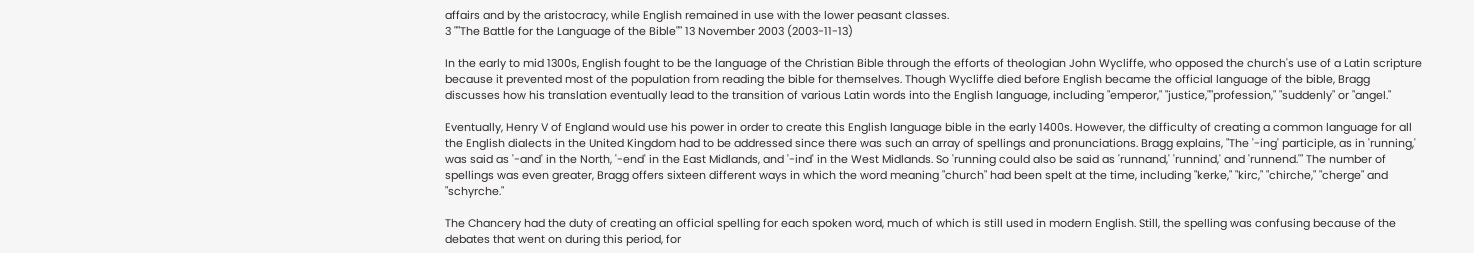affairs and by the aristocracy, while English remained in use with the lower peasant classes.
3 ""The Battle for the Language of the Bible"" 13 November 2003 (2003-11-13)

In the early to mid 1300s, English fought to be the language of the Christian Bible through the efforts of theologian John Wycliffe, who opposed the church's use of a Latin scripture because it prevented most of the population from reading the bible for themselves. Though Wycliffe died before English became the official language of the bible, Bragg discusses how his translation eventually lead to the transition of various Latin words into the English language, including "emperor," "justice,""profession," "suddenly" or "angel."

Eventually, Henry V of England would use his power in order to create this English language bible in the early 1400s. However, the difficulty of creating a common language for all the English dialects in the United Kingdom had to be addressed since there was such an array of spellings and pronunciations. Bragg explains, "The '-ing' participle, as in 'running,' was said as '-and' in the North, '-end' in the East Midlands, and '-ind' in the West Midlands. So 'running could also be said as 'runnand,' 'runnind,' and 'runnend.'" The number of spellings was even greater, Bragg offers sixteen different ways in which the word meaning "church" had been spelt at the time, including "kerke," "kirc," "chirche," "cherge" and "schyrche."

The Chancery had the duty of creating an official spelling for each spoken word, much of which is still used in modern English. Still, the spelling was confusing because of the debates that went on during this period, for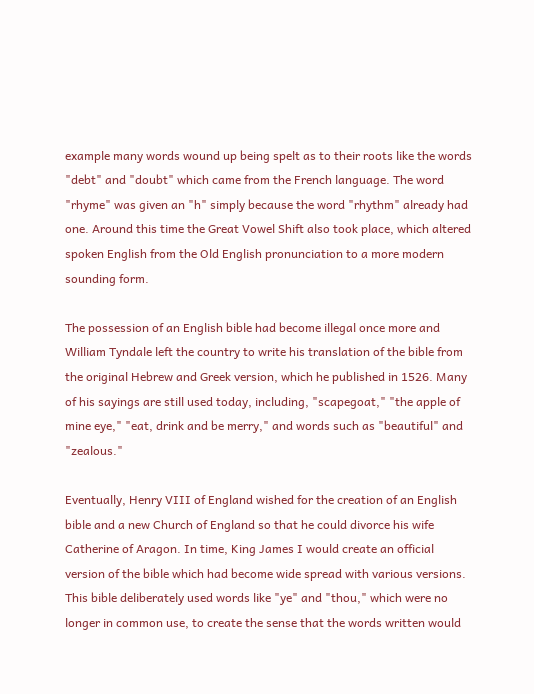example many words wound up being spelt as to their roots like the words "debt" and "doubt" which came from the French language. The word "rhyme" was given an "h" simply because the word "rhythm" already had one. Around this time the Great Vowel Shift also took place, which altered spoken English from the Old English pronunciation to a more modern sounding form.

The possession of an English bible had become illegal once more and William Tyndale left the country to write his translation of the bible from the original Hebrew and Greek version, which he published in 1526. Many of his sayings are still used today, including, "scapegoat," "the apple of mine eye," "eat, drink and be merry," and words such as "beautiful" and "zealous."

Eventually, Henry VIII of England wished for the creation of an English bible and a new Church of England so that he could divorce his wife Catherine of Aragon. In time, King James I would create an official version of the bible which had become wide spread with various versions. This bible deliberately used words like "ye" and "thou," which were no longer in common use, to create the sense that the words written would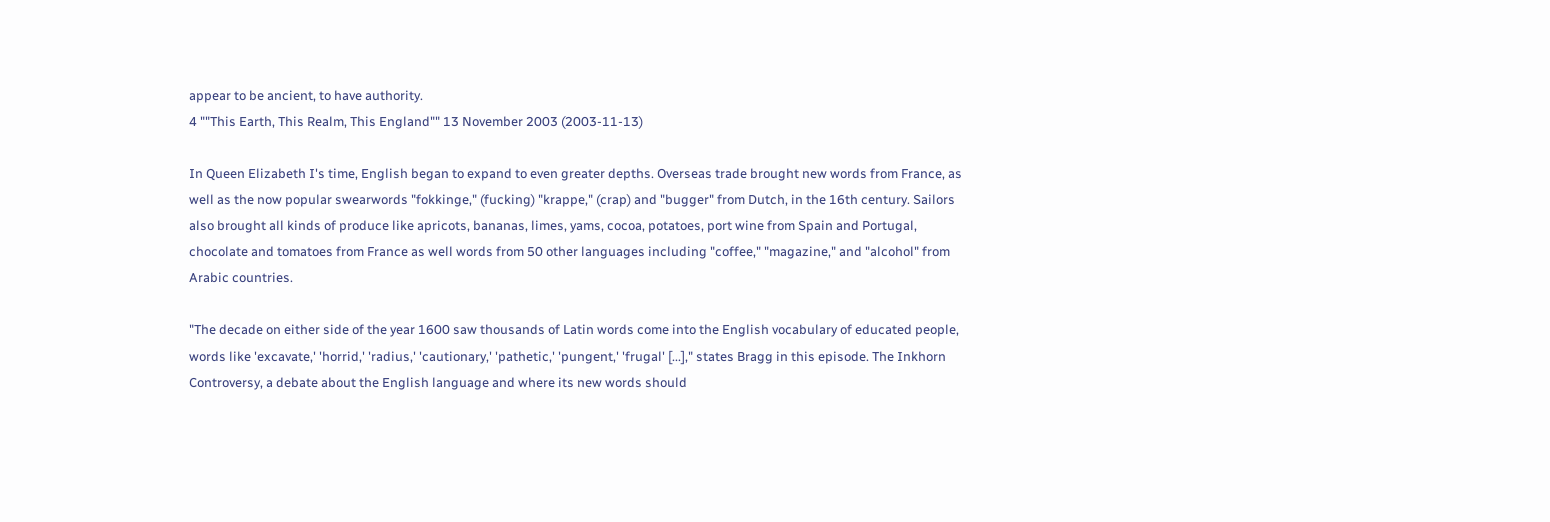appear to be ancient, to have authority.
4 ""This Earth, This Realm, This England"" 13 November 2003 (2003-11-13)

In Queen Elizabeth I's time, English began to expand to even greater depths. Overseas trade brought new words from France, as well as the now popular swearwords "fokkinge," (fucking) "krappe," (crap) and "bugger" from Dutch, in the 16th century. Sailors also brought all kinds of produce like apricots, bananas, limes, yams, cocoa, potatoes, port wine from Spain and Portugal, chocolate and tomatoes from France as well words from 50 other languages including "coffee," "magazine," and "alcohol" from Arabic countries.

"The decade on either side of the year 1600 saw thousands of Latin words come into the English vocabulary of educated people, words like 'excavate,' 'horrid,' 'radius,' 'cautionary,' 'pathetic,' 'pungent,' 'frugal' [...]," states Bragg in this episode. The Inkhorn Controversy, a debate about the English language and where its new words should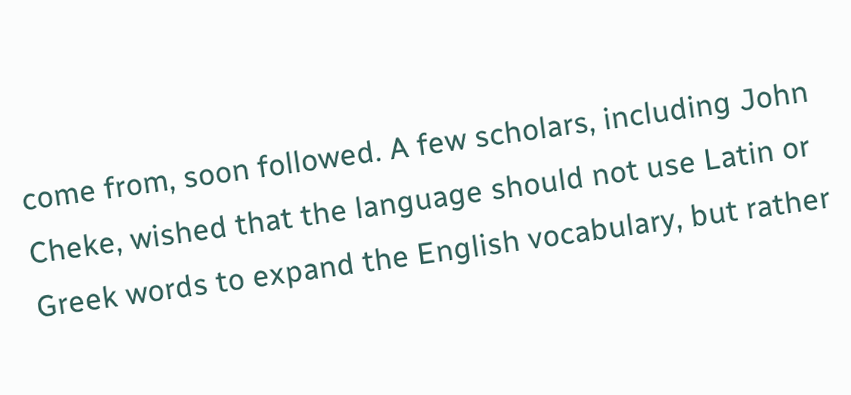come from, soon followed. A few scholars, including John Cheke, wished that the language should not use Latin or Greek words to expand the English vocabulary, but rather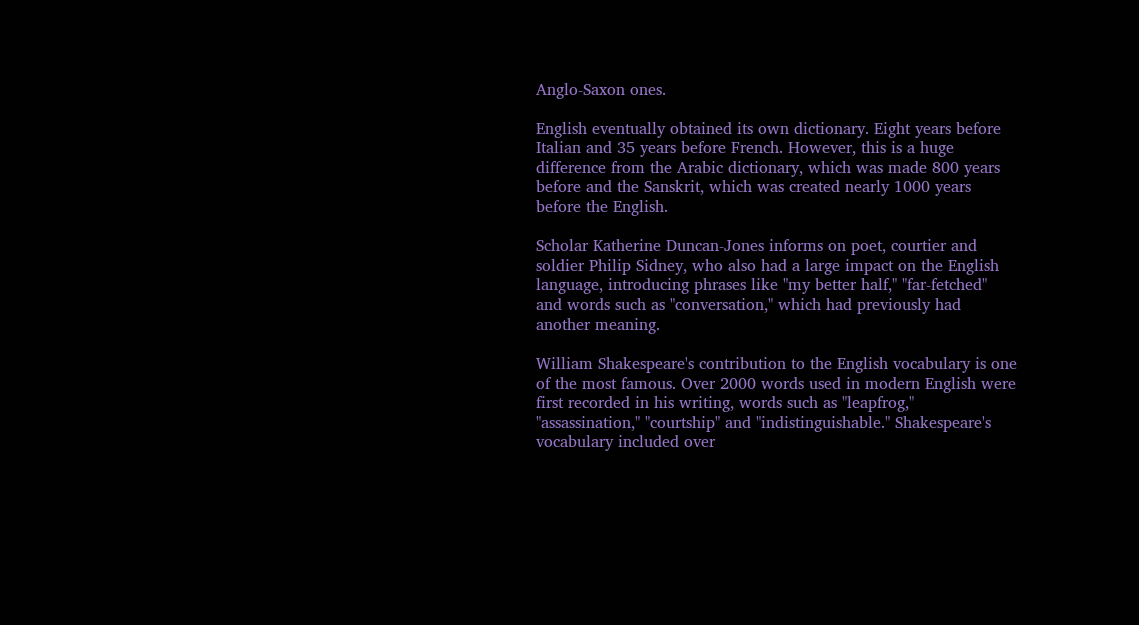Anglo-Saxon ones.

English eventually obtained its own dictionary. Eight years before Italian and 35 years before French. However, this is a huge difference from the Arabic dictionary, which was made 800 years before and the Sanskrit, which was created nearly 1000 years before the English.

Scholar Katherine Duncan-Jones informs on poet, courtier and soldier Philip Sidney, who also had a large impact on the English language, introducing phrases like "my better half," "far-fetched" and words such as "conversation," which had previously had another meaning.

William Shakespeare's contribution to the English vocabulary is one of the most famous. Over 2000 words used in modern English were first recorded in his writing, words such as "leapfrog," "assassination," "courtship" and "indistinguishable." Shakespeare's vocabulary included over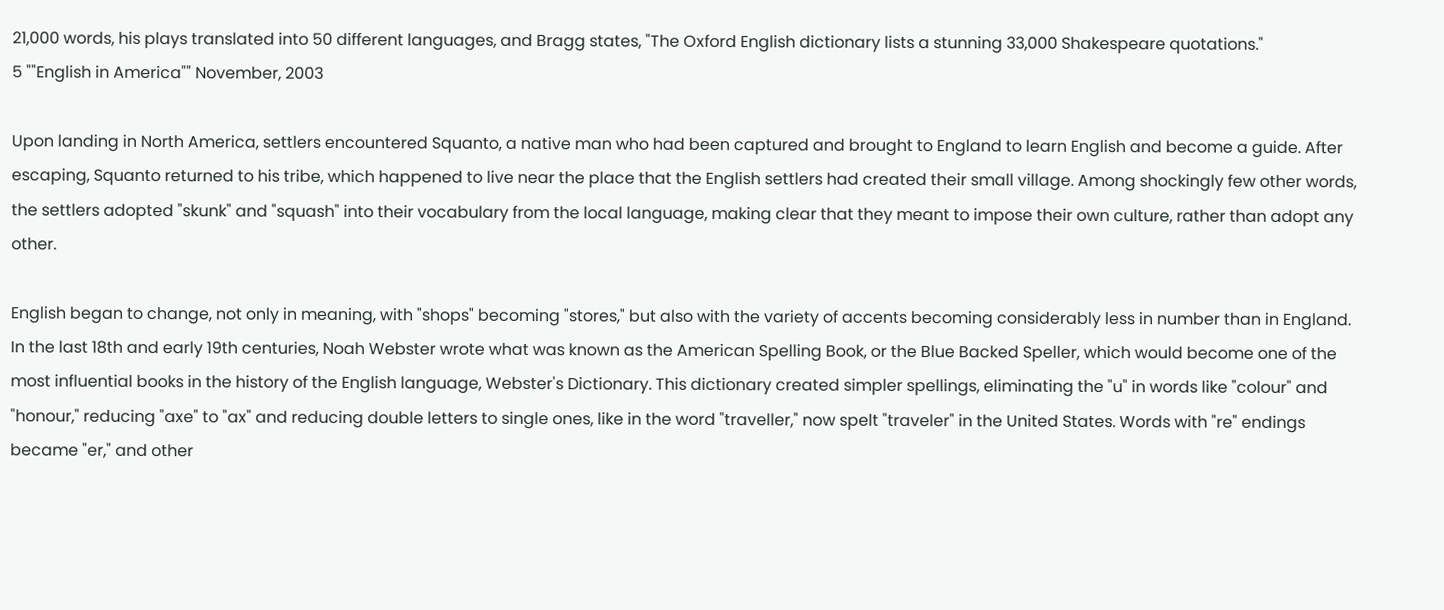21,000 words, his plays translated into 50 different languages, and Bragg states, "The Oxford English dictionary lists a stunning 33,000 Shakespeare quotations."
5 ""English in America"" November, 2003

Upon landing in North America, settlers encountered Squanto, a native man who had been captured and brought to England to learn English and become a guide. After escaping, Squanto returned to his tribe, which happened to live near the place that the English settlers had created their small village. Among shockingly few other words, the settlers adopted "skunk" and "squash" into their vocabulary from the local language, making clear that they meant to impose their own culture, rather than adopt any other.

English began to change, not only in meaning, with "shops" becoming "stores," but also with the variety of accents becoming considerably less in number than in England. In the last 18th and early 19th centuries, Noah Webster wrote what was known as the American Spelling Book, or the Blue Backed Speller, which would become one of the most influential books in the history of the English language, Webster's Dictionary. This dictionary created simpler spellings, eliminating the "u" in words like "colour" and "honour," reducing "axe" to "ax" and reducing double letters to single ones, like in the word "traveller," now spelt "traveler" in the United States. Words with "re" endings became "er," and other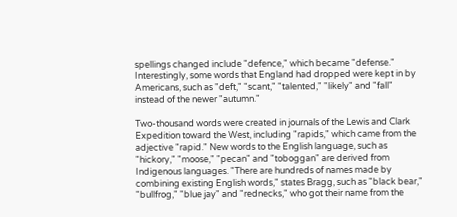spellings changed include "defence," which became "defense." Interestingly, some words that England had dropped were kept in by Americans, such as "deft," "scant," "talented," "likely" and "fall" instead of the newer "autumn."

Two-thousand words were created in journals of the Lewis and Clark Expedition toward the West, including "rapids," which came from the adjective "rapid." New words to the English language, such as "hickory," "moose," "pecan" and "toboggan" are derived from Indigenous languages. "There are hundreds of names made by combining existing English words," states Bragg, such as "black bear," "bullfrog," "blue jay" and "rednecks," who got their name from the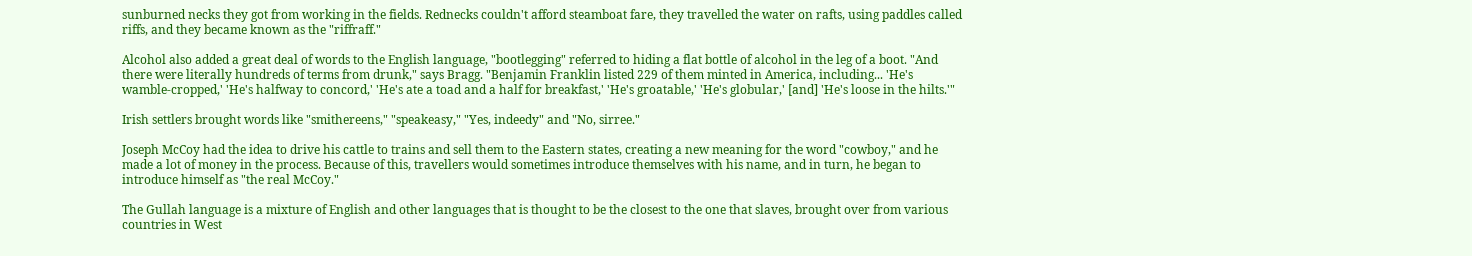sunburned necks they got from working in the fields. Rednecks couldn't afford steamboat fare, they travelled the water on rafts, using paddles called riffs, and they became known as the "riffraff."

Alcohol also added a great deal of words to the English language, "bootlegging" referred to hiding a flat bottle of alcohol in the leg of a boot. "And there were literally hundreds of terms from drunk," says Bragg. "Benjamin Franklin listed 229 of them minted in America, including... 'He's wamble-cropped,' 'He's halfway to concord,' 'He's ate a toad and a half for breakfast,' 'He's groatable,' 'He's globular,' [and] 'He's loose in the hilts.'"

Irish settlers brought words like "smithereens," "speakeasy," "Yes, indeedy" and "No, sirree."

Joseph McCoy had the idea to drive his cattle to trains and sell them to the Eastern states, creating a new meaning for the word "cowboy," and he made a lot of money in the process. Because of this, travellers would sometimes introduce themselves with his name, and in turn, he began to introduce himself as "the real McCoy."

The Gullah language is a mixture of English and other languages that is thought to be the closest to the one that slaves, brought over from various countries in West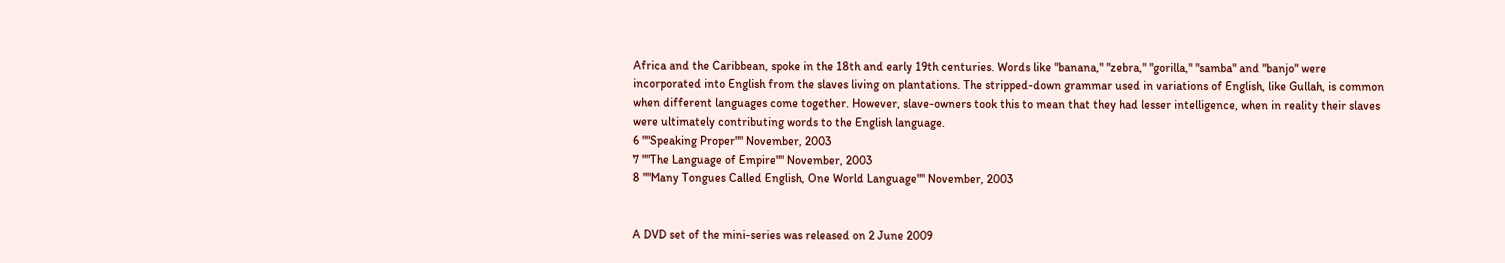Africa and the Caribbean, spoke in the 18th and early 19th centuries. Words like "banana," "zebra," "gorilla," "samba" and "banjo" were incorporated into English from the slaves living on plantations. The stripped-down grammar used in variations of English, like Gullah, is common when different languages come together. However, slave-owners took this to mean that they had lesser intelligence, when in reality their slaves were ultimately contributing words to the English language.
6 ""Speaking Proper"" November, 2003
7 ""The Language of Empire"" November, 2003
8 ""Many Tongues Called English, One World Language"" November, 2003


A DVD set of the mini-series was released on 2 June 2009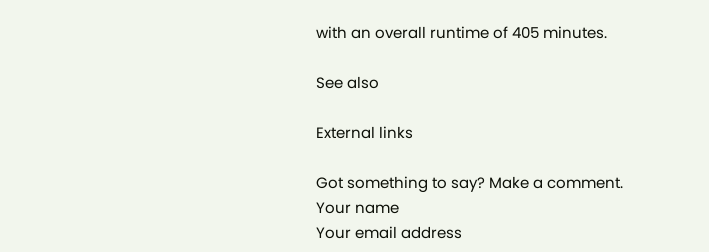with an overall runtime of 405 minutes.

See also

External links

Got something to say? Make a comment.
Your name
Your email address